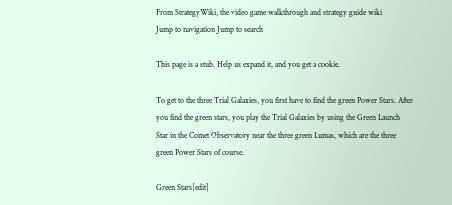From StrategyWiki, the video game walkthrough and strategy guide wiki
Jump to navigation Jump to search

This page is a stub. Help us expand it, and you get a cookie.

To get to the three Trial Galaxies, you first have to find the green Power Stars. After you find the green stars, you play the Trial Galaxies by using the Green Launch Star in the Comet Observatory near the three green Lumas, which are the three green Power Stars of course.

Green Stars[edit]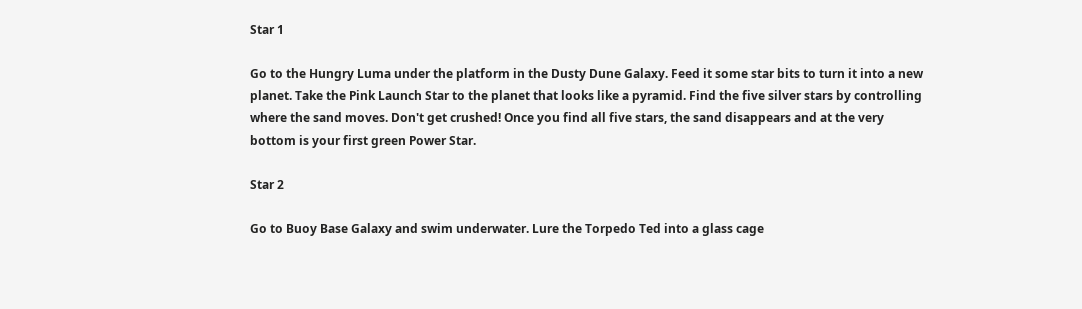Star 1

Go to the Hungry Luma under the platform in the Dusty Dune Galaxy. Feed it some star bits to turn it into a new planet. Take the Pink Launch Star to the planet that looks like a pyramid. Find the five silver stars by controlling where the sand moves. Don't get crushed! Once you find all five stars, the sand disappears and at the very bottom is your first green Power Star.

Star 2

Go to Buoy Base Galaxy and swim underwater. Lure the Torpedo Ted into a glass cage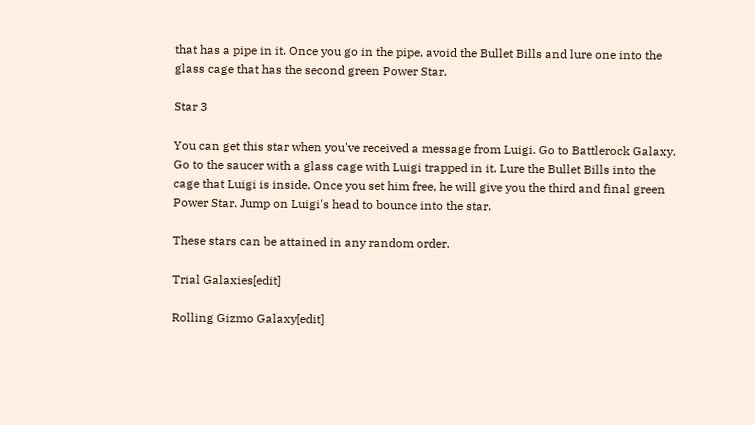that has a pipe in it. Once you go in the pipe, avoid the Bullet Bills and lure one into the glass cage that has the second green Power Star.

Star 3

You can get this star when you've received a message from Luigi. Go to Battlerock Galaxy. Go to the saucer with a glass cage with Luigi trapped in it. Lure the Bullet Bills into the cage that Luigi is inside. Once you set him free, he will give you the third and final green Power Star. Jump on Luigi's head to bounce into the star.

These stars can be attained in any random order.

Trial Galaxies[edit]

Rolling Gizmo Galaxy[edit]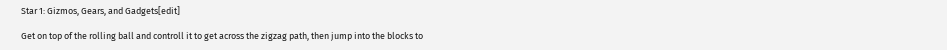Star 1: Gizmos, Gears, and Gadgets[edit]

Get on top of the rolling ball and controll it to get across the zigzag path, then jump into the blocks to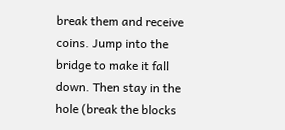break them and receive coins. Jump into the bridge to make it fall down. Then stay in the hole (break the blocks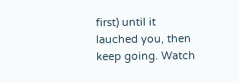first) until it lauched you, then keep going. Watch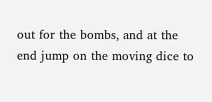out for the bombs, and at the end jump on the moving dice to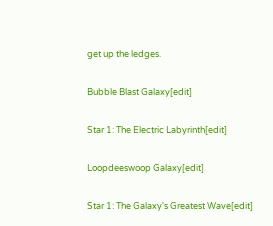get up the ledges.

Bubble Blast Galaxy[edit]

Star 1: The Electric Labyrinth[edit]

Loopdeeswoop Galaxy[edit]

Star 1: The Galaxy's Greatest Wave[edit]